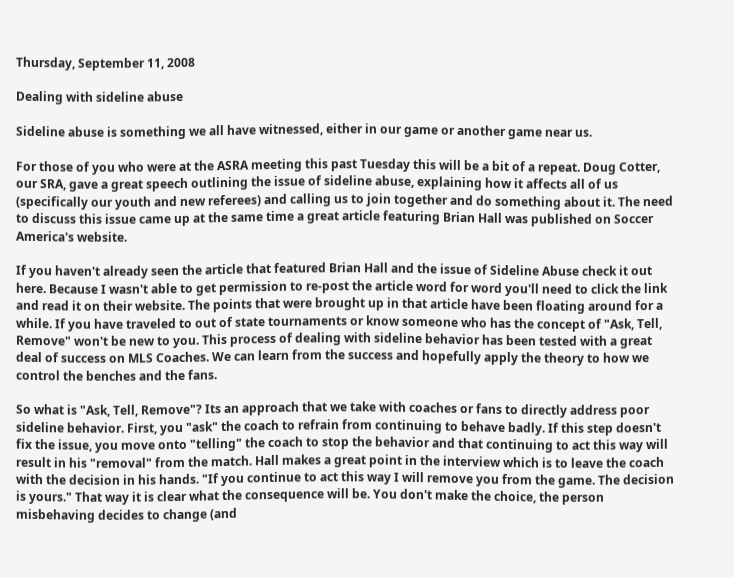Thursday, September 11, 2008

Dealing with sideline abuse

Sideline abuse is something we all have witnessed, either in our game or another game near us.

For those of you who were at the ASRA meeting this past Tuesday this will be a bit of a repeat. Doug Cotter, our SRA, gave a great speech outlining the issue of sideline abuse, explaining how it affects all of us (specifically our youth and new referees) and calling us to join together and do something about it. The need to discuss this issue came up at the same time a great article featuring Brian Hall was published on Soccer America's website.

If you haven't already seen the article that featured Brian Hall and the issue of Sideline Abuse check it out here. Because I wasn't able to get permission to re-post the article word for word you'll need to click the link and read it on their website. The points that were brought up in that article have been floating around for a while. If you have traveled to out of state tournaments or know someone who has the concept of "Ask, Tell, Remove" won't be new to you. This process of dealing with sideline behavior has been tested with a great deal of success on MLS Coaches. We can learn from the success and hopefully apply the theory to how we control the benches and the fans.

So what is "Ask, Tell, Remove"? Its an approach that we take with coaches or fans to directly address poor sideline behavior. First, you "ask" the coach to refrain from continuing to behave badly. If this step doesn't fix the issue, you move onto "telling" the coach to stop the behavior and that continuing to act this way will result in his "removal" from the match. Hall makes a great point in the interview which is to leave the coach with the decision in his hands. "If you continue to act this way I will remove you from the game. The decision is yours." That way it is clear what the consequence will be. You don't make the choice, the person misbehaving decides to change (and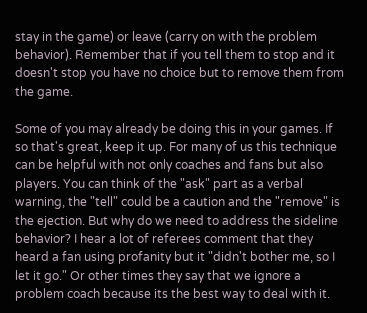stay in the game) or leave (carry on with the problem behavior). Remember that if you tell them to stop and it doesn't stop you have no choice but to remove them from the game.

Some of you may already be doing this in your games. If so that's great, keep it up. For many of us this technique can be helpful with not only coaches and fans but also players. You can think of the "ask" part as a verbal warning, the "tell" could be a caution and the "remove" is the ejection. But why do we need to address the sideline behavior? I hear a lot of referees comment that they heard a fan using profanity but it "didn't bother me, so I let it go." Or other times they say that we ignore a problem coach because its the best way to deal with it.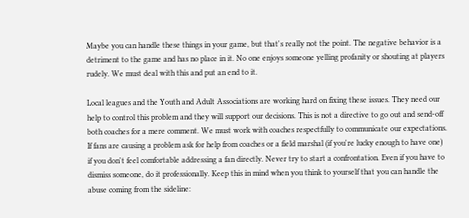Maybe you can handle these things in your game, but that's really not the point. The negative behavior is a detriment to the game and has no place in it. No one enjoys someone yelling profanity or shouting at players rudely. We must deal with this and put an end to it.

Local leagues and the Youth and Adult Associations are working hard on fixing these issues. They need our help to control this problem and they will support our decisions. This is not a directive to go out and send-off both coaches for a mere comment. We must work with coaches respectfully to communicate our expectations. If fans are causing a problem ask for help from coaches or a field marshal (if you're lucky enough to have one) if you don't feel comfortable addressing a fan directly. Never try to start a confrontation. Even if you have to dismiss someone, do it professionally. Keep this in mind when you think to yourself that you can handle the abuse coming from the sideline: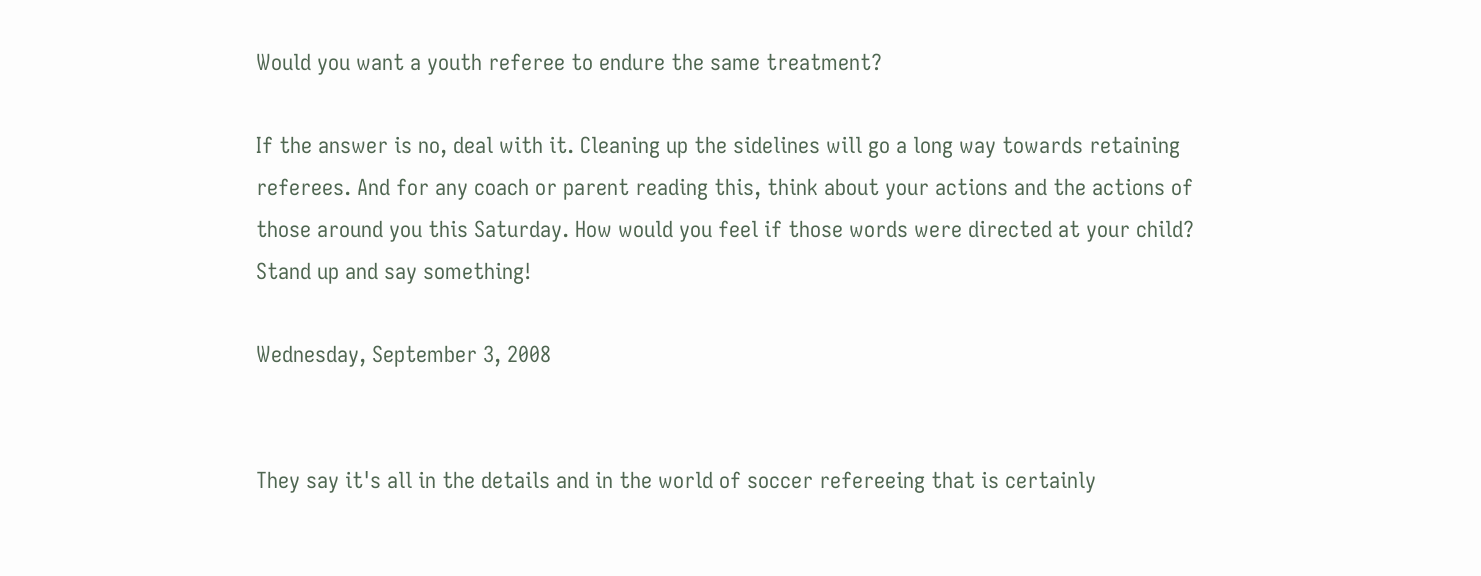Would you want a youth referee to endure the same treatment?

If the answer is no, deal with it. Cleaning up the sidelines will go a long way towards retaining referees. And for any coach or parent reading this, think about your actions and the actions of those around you this Saturday. How would you feel if those words were directed at your child? Stand up and say something!

Wednesday, September 3, 2008


They say it's all in the details and in the world of soccer refereeing that is certainly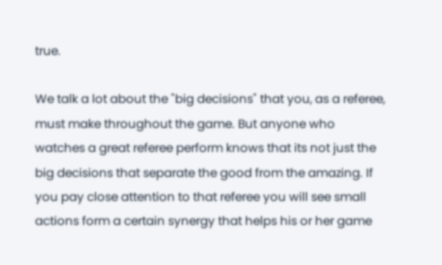true.

We talk a lot about the "big decisions" that you, as a referee, must make throughout the game. But anyone who watches a great referee perform knows that its not just the big decisions that separate the good from the amazing. If you pay close attention to that referee you will see small actions form a certain synergy that helps his or her game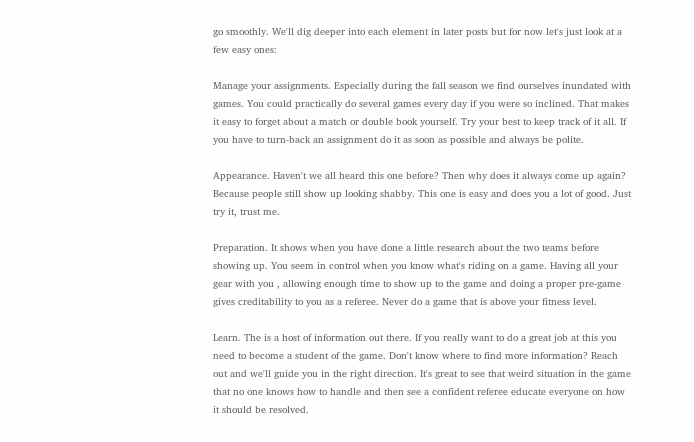go smoothly. We'll dig deeper into each element in later posts but for now let's just look at a few easy ones:

Manage your assignments. Especially during the fall season we find ourselves inundated with games. You could practically do several games every day if you were so inclined. That makes it easy to forget about a match or double book yourself. Try your best to keep track of it all. If you have to turn-back an assignment do it as soon as possible and always be polite.

Appearance. Haven't we all heard this one before? Then why does it always come up again? Because people still show up looking shabby. This one is easy and does you a lot of good. Just try it, trust me.

Preparation. It shows when you have done a little research about the two teams before showing up. You seem in control when you know what's riding on a game. Having all your gear with you , allowing enough time to show up to the game and doing a proper pre-game gives creditability to you as a referee. Never do a game that is above your fitness level.

Learn. The is a host of information out there. If you really want to do a great job at this you need to become a student of the game. Don't know where to find more information? Reach out and we'll guide you in the right direction. It's great to see that weird situation in the game that no one knows how to handle and then see a confident referee educate everyone on how it should be resolved.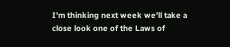I'm thinking next week we'll take a close look one of the Laws of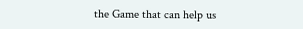the Game that can help us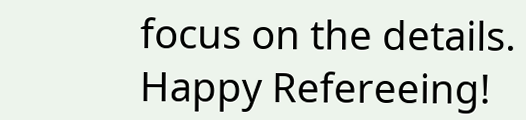focus on the details. Happy Refereeing!